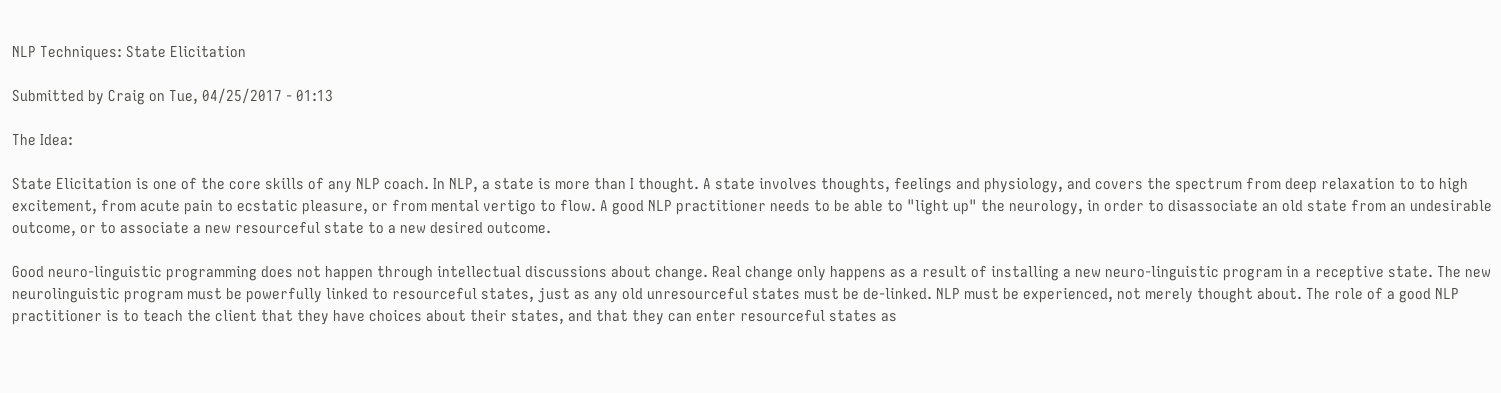NLP Techniques: State Elicitation

Submitted by Craig on Tue, 04/25/2017 - 01:13

The Idea:

State Elicitation is one of the core skills of any NLP coach. In NLP, a state is more than I thought. A state involves thoughts, feelings and physiology, and covers the spectrum from deep relaxation to to high excitement, from acute pain to ecstatic pleasure, or from mental vertigo to flow. A good NLP practitioner needs to be able to "light up" the neurology, in order to disassociate an old state from an undesirable outcome, or to associate a new resourceful state to a new desired outcome.

Good neuro-linguistic programming does not happen through intellectual discussions about change. Real change only happens as a result of installing a new neuro-linguistic program in a receptive state. The new neurolinguistic program must be powerfully linked to resourceful states, just as any old unresourceful states must be de-linked. NLP must be experienced, not merely thought about. The role of a good NLP practitioner is to teach the client that they have choices about their states, and that they can enter resourceful states as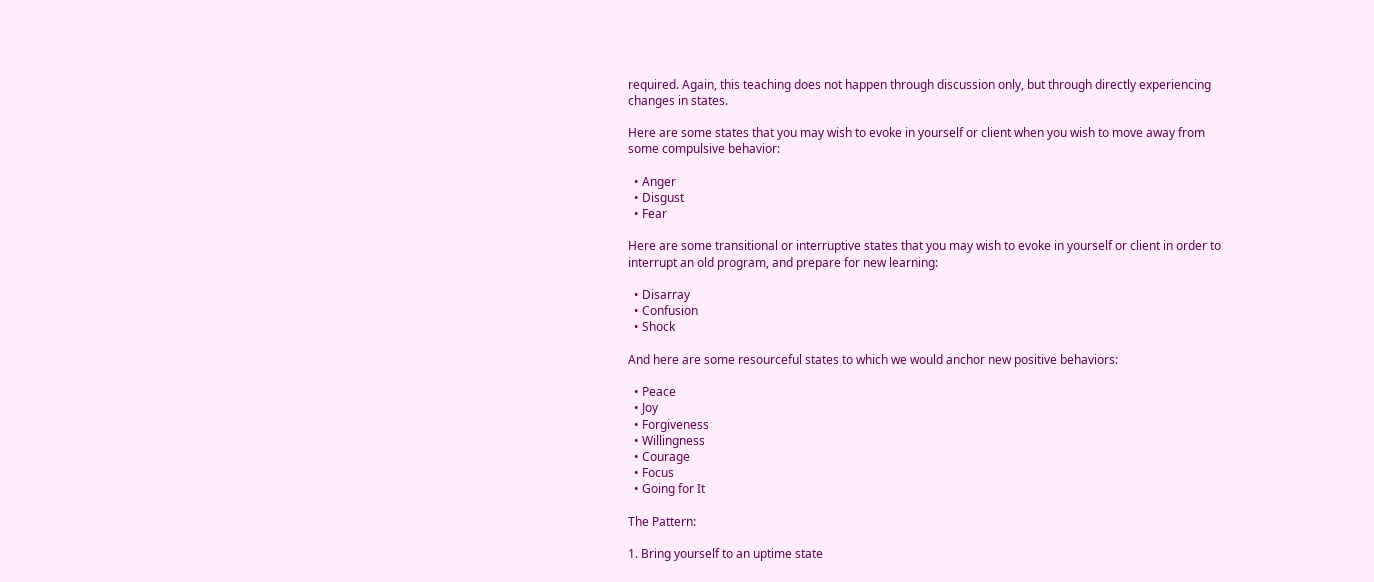required. Again, this teaching does not happen through discussion only, but through directly experiencing changes in states.

Here are some states that you may wish to evoke in yourself or client when you wish to move away from some compulsive behavior:

  • Anger
  • Disgust
  • Fear

Here are some transitional or interruptive states that you may wish to evoke in yourself or client in order to interrupt an old program, and prepare for new learning:

  • Disarray
  • Confusion
  • Shock

And here are some resourceful states to which we would anchor new positive behaviors:

  • Peace
  • Joy
  • Forgiveness
  • Willingness
  • Courage
  • Focus
  • Going for It

The Pattern:

1. Bring yourself to an uptime state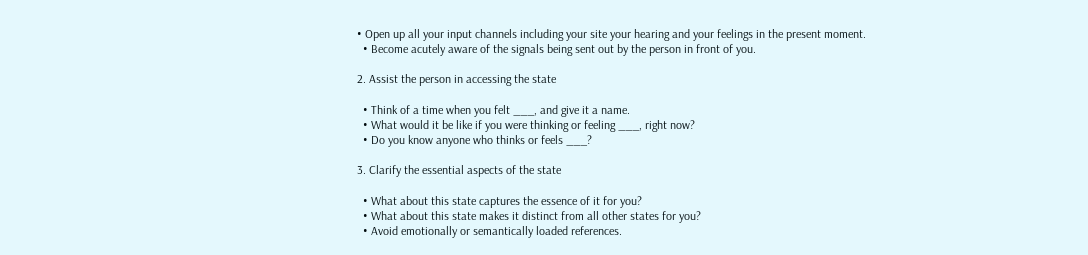• Open up all your input channels including your site your hearing and your feelings in the present moment.
  • Become acutely aware of the signals being sent out by the person in front of you.

2. Assist the person in accessing the state

  • Think of a time when you felt ___, and give it a name.
  • What would it be like if you were thinking or feeling ___, right now?
  • Do you know anyone who thinks or feels ___?

3. Clarify the essential aspects of the state

  • What about this state captures the essence of it for you?
  • What about this state makes it distinct from all other states for you?
  • Avoid emotionally or semantically loaded references.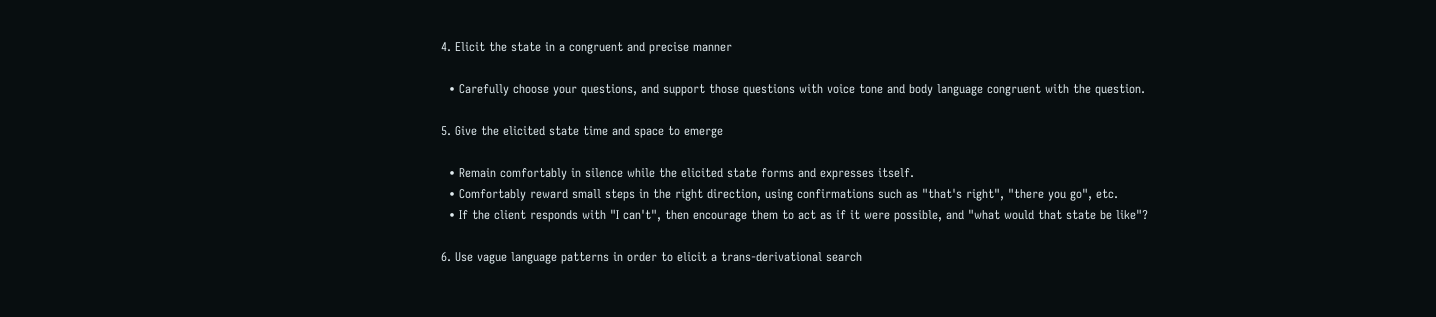4. Elicit the state in a congruent and precise manner

  • Carefully choose your questions, and support those questions with voice tone and body language congruent with the question.

5. Give the elicited state time and space to emerge

  • Remain comfortably in silence while the elicited state forms and expresses itself.
  • Comfortably reward small steps in the right direction, using confirmations such as "that's right", "there you go", etc.
  • If the client responds with "I can't", then encourage them to act as if it were possible, and "what would that state be like"?

6. Use vague language patterns in order to elicit a trans-derivational search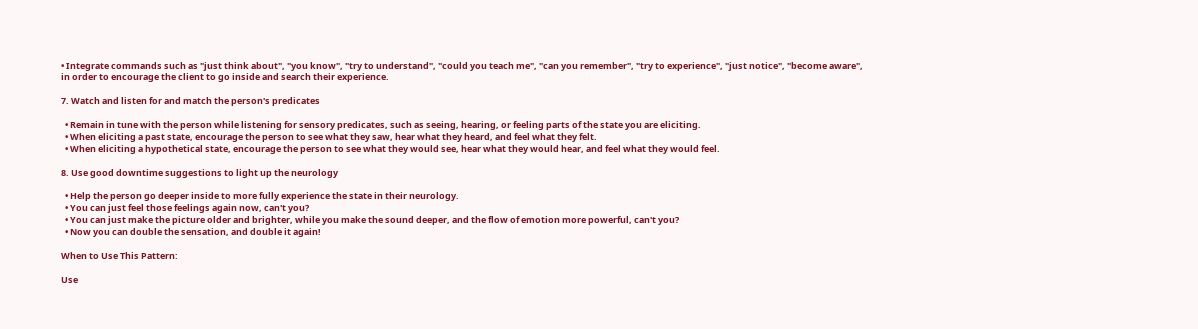• Integrate commands such as "just think about", "you know", "try to understand", "could you teach me", "can you remember", "try to experience", "just notice", "become aware", in order to encourage the client to go inside and search their experience.

7. Watch and listen for and match the person's predicates

  • Remain in tune with the person while listening for sensory predicates, such as seeing, hearing, or feeling parts of the state you are eliciting.
  • When eliciting a past state, encourage the person to see what they saw, hear what they heard, and feel what they felt.
  • When eliciting a hypothetical state, encourage the person to see what they would see, hear what they would hear, and feel what they would feel.

8. Use good downtime suggestions to light up the neurology

  • Help the person go deeper inside to more fully experience the state in their neurology.
  • You can just feel those feelings again now, can't you?
  • You can just make the picture older and brighter, while you make the sound deeper, and the flow of emotion more powerful, can't you?
  • Now you can double the sensation, and double it again!

When to Use This Pattern:

Use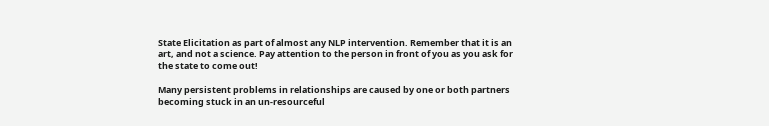State Elicitation as part of almost any NLP intervention. Remember that it is an art, and not a science. Pay attention to the person in front of you as you ask for the state to come out!

Many persistent problems in relationships are caused by one or both partners becoming stuck in an un-resourceful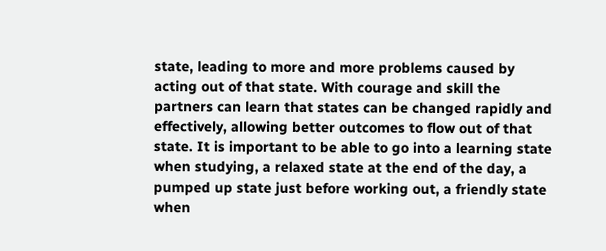state, leading to more and more problems caused by acting out of that state. With courage and skill the partners can learn that states can be changed rapidly and effectively, allowing better outcomes to flow out of that state. It is important to be able to go into a learning state when studying, a relaxed state at the end of the day, a pumped up state just before working out, a friendly state when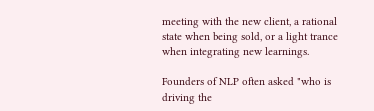meeting with the new client, a rational state when being sold, or a light trance when integrating new learnings.

Founders of NLP often asked "who is driving the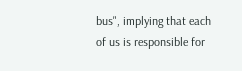bus", implying that each of us is responsible for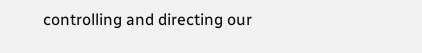controlling and directing our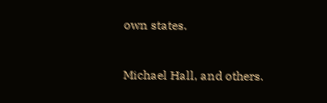own states.


Michael Hall, and others.